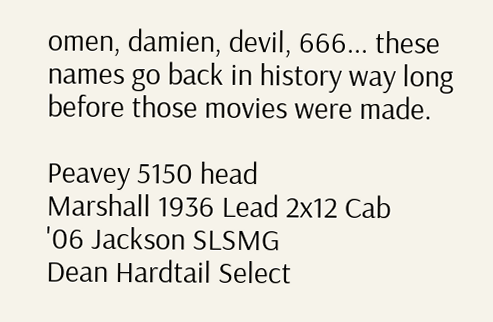omen, damien, devil, 666... these names go back in history way long before those movies were made.

Peavey 5150 head
Marshall 1936 Lead 2x12 Cab
'06 Jackson SLSMG
Dean Hardtail Select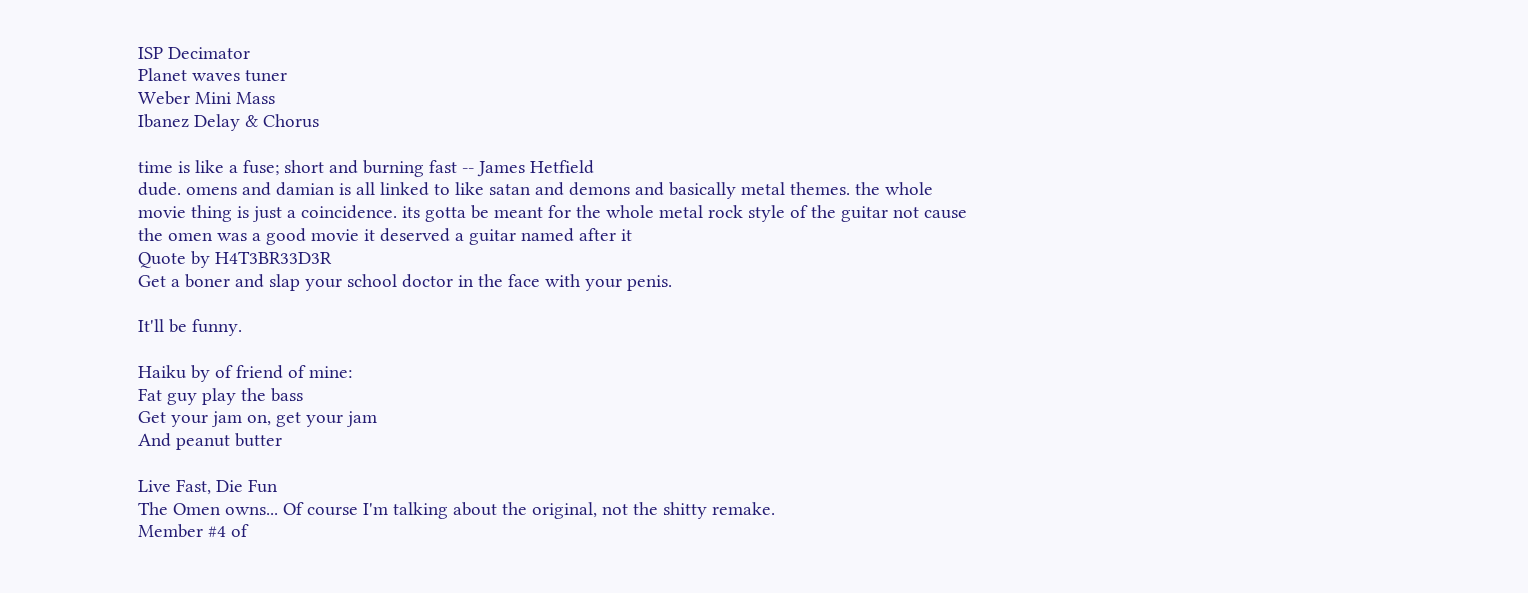ISP Decimator
Planet waves tuner
Weber Mini Mass
Ibanez Delay & Chorus

time is like a fuse; short and burning fast -- James Hetfield
dude. omens and damian is all linked to like satan and demons and basically metal themes. the whole movie thing is just a coincidence. its gotta be meant for the whole metal rock style of the guitar not cause the omen was a good movie it deserved a guitar named after it
Quote by H4T3BR33D3R
Get a boner and slap your school doctor in the face with your penis.

It'll be funny.

Haiku by of friend of mine:
Fat guy play the bass
Get your jam on, get your jam
And peanut butter

Live Fast, Die Fun
The Omen owns... Of course I'm talking about the original, not the shitty remake.
Member #4 of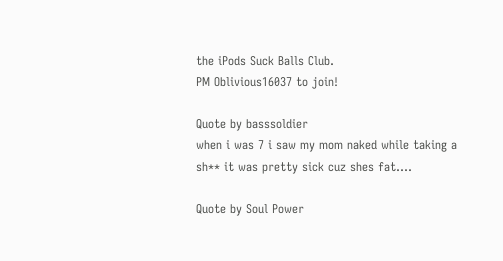the iPods Suck Balls Club.
PM Oblivious16037 to join!

Quote by basssoldier
when i was 7 i saw my mom naked while taking a sh** it was pretty sick cuz shes fat....

Quote by Soul Power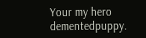Your my hero dementedpuppy.